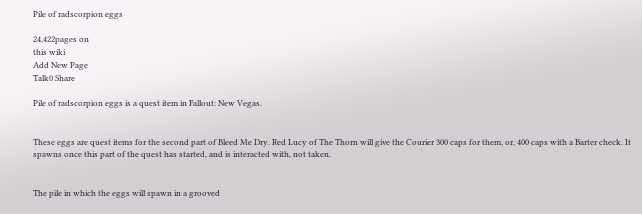Pile of radscorpion eggs

24,422pages on
this wiki
Add New Page
Talk0 Share

Pile of radscorpion eggs is a quest item in Fallout: New Vegas.


These eggs are quest items for the second part of Bleed Me Dry. Red Lucy of The Thorn will give the Courier 300 caps for them, or, 400 caps with a Barter check. It spawns once this part of the quest has started, and is interacted with, not taken.


The pile in which the eggs will spawn in a grooved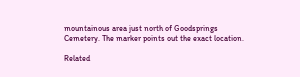mountainous area just north of Goodsprings Cemetery. The marker points out the exact location.

Related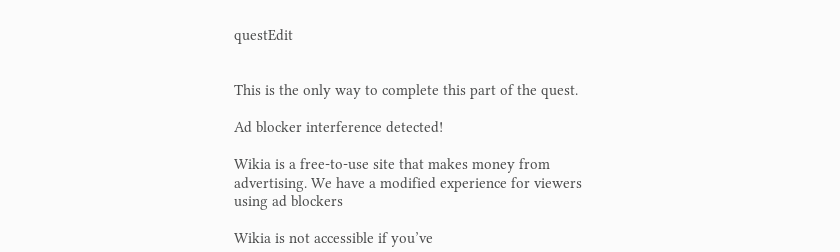questEdit


This is the only way to complete this part of the quest.

Ad blocker interference detected!

Wikia is a free-to-use site that makes money from advertising. We have a modified experience for viewers using ad blockers

Wikia is not accessible if you’ve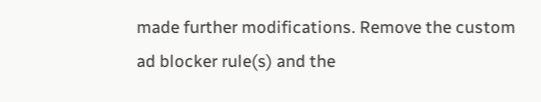made further modifications. Remove the custom ad blocker rule(s) and the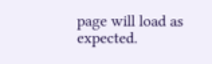page will load as expected.